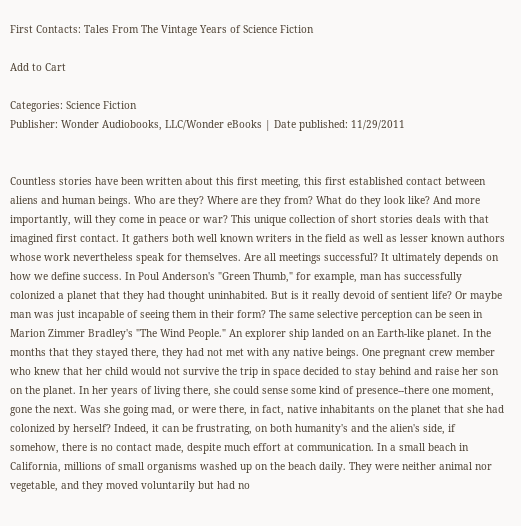First Contacts: Tales From The Vintage Years of Science Fiction

Add to Cart

Categories: Science Fiction
Publisher: Wonder Audiobooks, LLC/Wonder eBooks | Date published: 11/29/2011


Countless stories have been written about this first meeting, this first established contact between aliens and human beings. Who are they? Where are they from? What do they look like? And more importantly, will they come in peace or war? This unique collection of short stories deals with that imagined first contact. It gathers both well known writers in the field as well as lesser known authors whose work nevertheless speak for themselves. Are all meetings successful? It ultimately depends on how we define success. In Poul Anderson's "Green Thumb," for example, man has successfully colonized a planet that they had thought uninhabited. But is it really devoid of sentient life? Or maybe man was just incapable of seeing them in their form? The same selective perception can be seen in Marion Zimmer Bradley's "The Wind People." An explorer ship landed on an Earth-like planet. In the months that they stayed there, they had not met with any native beings. One pregnant crew member who knew that her child would not survive the trip in space decided to stay behind and raise her son on the planet. In her years of living there, she could sense some kind of presence--there one moment, gone the next. Was she going mad, or were there, in fact, native inhabitants on the planet that she had colonized by herself? Indeed, it can be frustrating, on both humanity's and the alien's side, if somehow, there is no contact made, despite much effort at communication. In a small beach in California, millions of small organisms washed up on the beach daily. They were neither animal nor vegetable, and they moved voluntarily but had no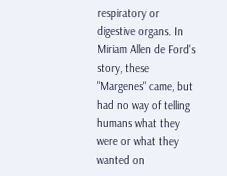respiratory or digestive organs. In Miriam Allen de Ford's story, these "Margenes" came, but had no way of telling humans what they were or what they wanted on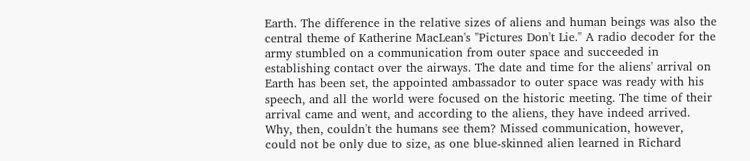Earth. The difference in the relative sizes of aliens and human beings was also the central theme of Katherine MacLean's "Pictures Don't Lie." A radio decoder for the army stumbled on a communication from outer space and succeeded in establishing contact over the airways. The date and time for the aliens' arrival on Earth has been set, the appointed ambassador to outer space was ready with his speech, and all the world were focused on the historic meeting. The time of their arrival came and went, and according to the aliens, they have indeed arrived. Why, then, couldn't the humans see them? Missed communication, however, could not be only due to size, as one blue-skinned alien learned in Richard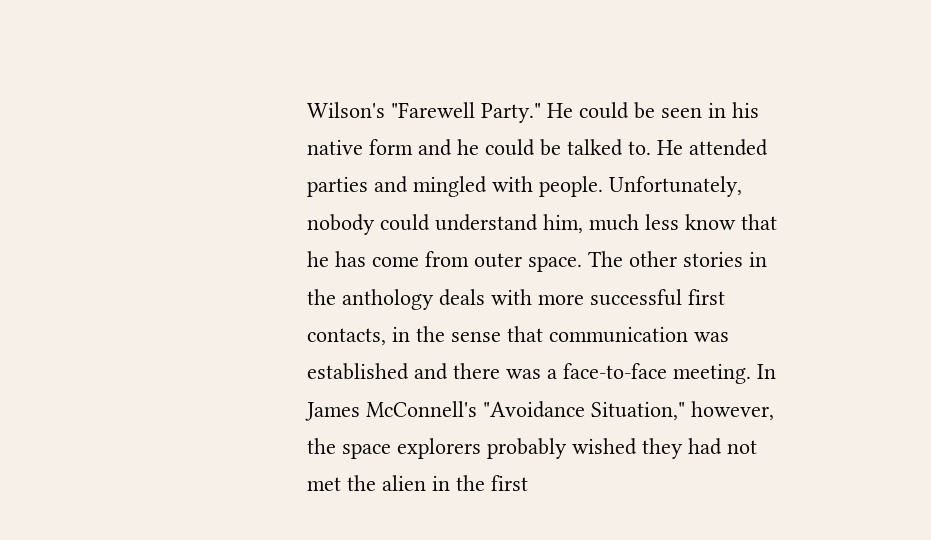Wilson's "Farewell Party." He could be seen in his native form and he could be talked to. He attended parties and mingled with people. Unfortunately, nobody could understand him, much less know that he has come from outer space. The other stories in the anthology deals with more successful first contacts, in the sense that communication was established and there was a face-to-face meeting. In James McConnell's "Avoidance Situation," however, the space explorers probably wished they had not met the alien in the first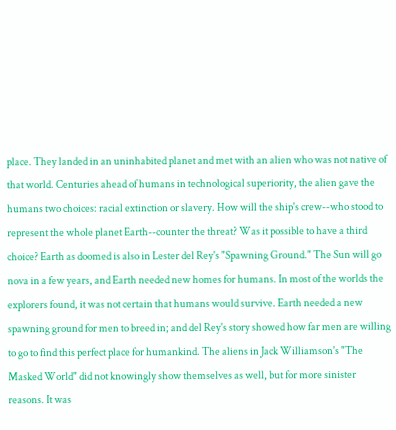place. They landed in an uninhabited planet and met with an alien who was not native of that world. Centuries ahead of humans in technological superiority, the alien gave the humans two choices: racial extinction or slavery. How will the ship's crew--who stood to represent the whole planet Earth--counter the threat? Was it possible to have a third choice? Earth as doomed is also in Lester del Rey's "Spawning Ground." The Sun will go nova in a few years, and Earth needed new homes for humans. In most of the worlds the explorers found, it was not certain that humans would survive. Earth needed a new spawning ground for men to breed in; and del Rey's story showed how far men are willing to go to find this perfect place for humankind. The aliens in Jack Williamson's "The Masked World" did not knowingly show themselves as well, but for more sinister reasons. It was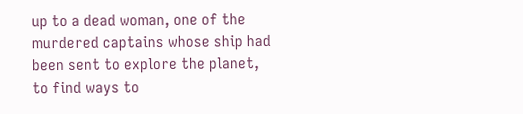up to a dead woman, one of the murdered captains whose ship had been sent to explore the planet, to find ways to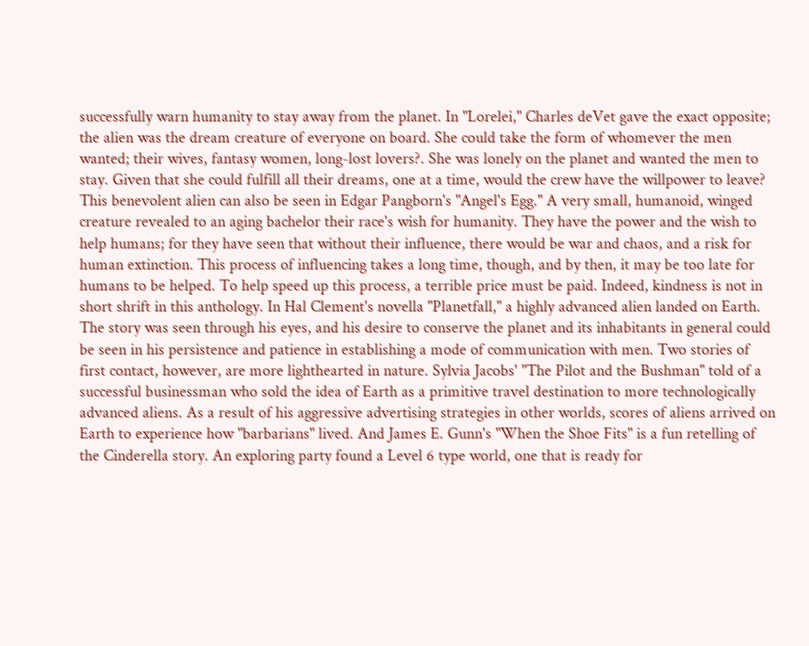successfully warn humanity to stay away from the planet. In "Lorelei," Charles deVet gave the exact opposite; the alien was the dream creature of everyone on board. She could take the form of whomever the men wanted; their wives, fantasy women, long-lost lovers?. She was lonely on the planet and wanted the men to stay. Given that she could fulfill all their dreams, one at a time, would the crew have the willpower to leave? This benevolent alien can also be seen in Edgar Pangborn's "Angel's Egg." A very small, humanoid, winged creature revealed to an aging bachelor their race's wish for humanity. They have the power and the wish to help humans; for they have seen that without their influence, there would be war and chaos, and a risk for human extinction. This process of influencing takes a long time, though, and by then, it may be too late for humans to be helped. To help speed up this process, a terrible price must be paid. Indeed, kindness is not in short shrift in this anthology. In Hal Clement's novella "Planetfall," a highly advanced alien landed on Earth. The story was seen through his eyes, and his desire to conserve the planet and its inhabitants in general could be seen in his persistence and patience in establishing a mode of communication with men. Two stories of first contact, however, are more lighthearted in nature. Sylvia Jacobs' "The Pilot and the Bushman" told of a successful businessman who sold the idea of Earth as a primitive travel destination to more technologically advanced aliens. As a result of his aggressive advertising strategies in other worlds, scores of aliens arrived on Earth to experience how "barbarians" lived. And James E. Gunn's "When the Shoe Fits" is a fun retelling of the Cinderella story. An exploring party found a Level 6 type world, one that is ready for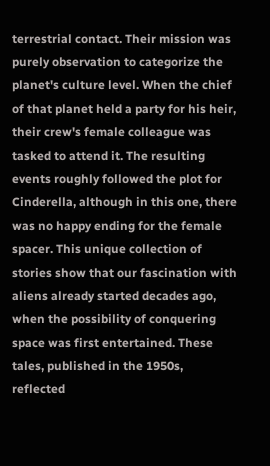terrestrial contact. Their mission was purely observation to categorize the planet's culture level. When the chief of that planet held a party for his heir, their crew's female colleague was tasked to attend it. The resulting events roughly followed the plot for Cinderella, although in this one, there was no happy ending for the female spacer. This unique collection of stories show that our fascination with aliens already started decades ago, when the possibility of conquering space was first entertained. These tales, published in the 1950s, reflected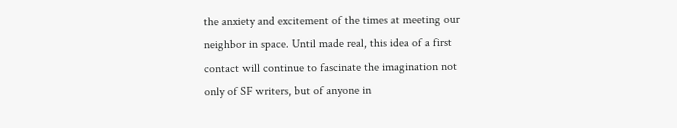the anxiety and excitement of the times at meeting our neighbor in space. Until made real, this idea of a first contact will continue to fascinate the imagination not only of SF writers, but of anyone in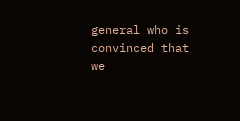general who is convinced that we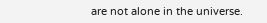are not alone in the universe.